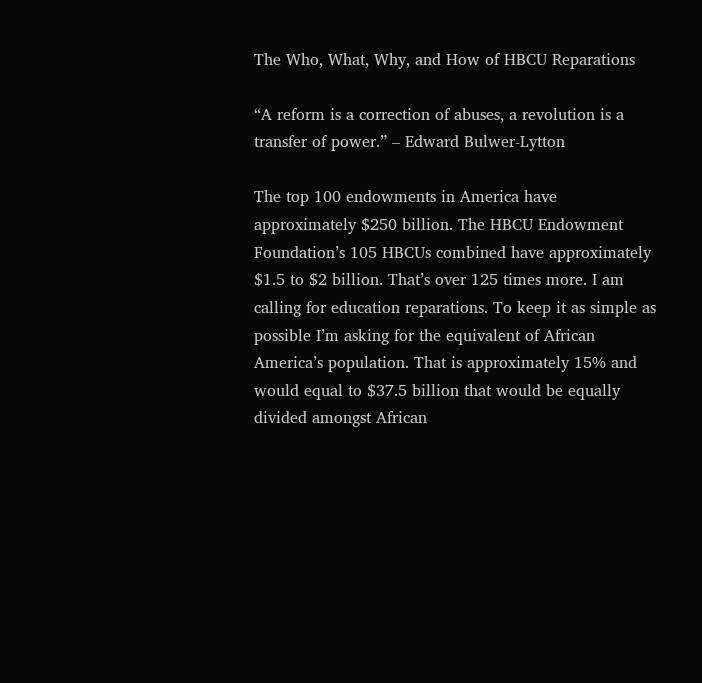The Who, What, Why, and How of HBCU Reparations

“A reform is a correction of abuses, a revolution is a transfer of power.” – Edward Bulwer-Lytton

The top 100 endowments in America have approximately $250 billion. The HBCU Endowment Foundation’s 105 HBCUs combined have approximately $1.5 to $2 billion. That’s over 125 times more. I am calling for education reparations. To keep it as simple as possible I’m asking for the equivalent of African America’s population. That is approximately 15% and would equal to $37.5 billion that would be equally divided amongst African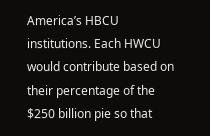America’s HBCU institutions. Each HWCU would contribute based on their percentage of the $250 billion pie so that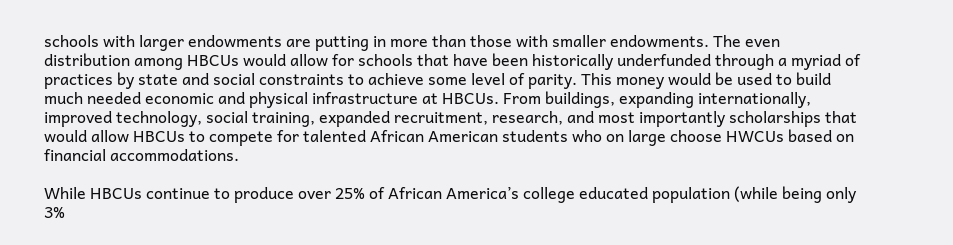schools with larger endowments are putting in more than those with smaller endowments. The even distribution among HBCUs would allow for schools that have been historically underfunded through a myriad of practices by state and social constraints to achieve some level of parity. This money would be used to build much needed economic and physical infrastructure at HBCUs. From buildings, expanding internationally, improved technology, social training, expanded recruitment, research, and most importantly scholarships that would allow HBCUs to compete for talented African American students who on large choose HWCUs based on financial accommodations.

While HBCUs continue to produce over 25% of African America’s college educated population (while being only 3%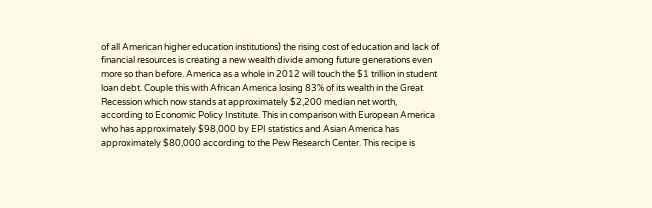of all American higher education institutions) the rising cost of education and lack of financial resources is creating a new wealth divide among future generations even more so than before. America as a whole in 2012 will touch the $1 trillion in student loan debt. Couple this with African America losing 83% of its wealth in the Great Recession which now stands at approximately $2,200 median net worth, according to Economic Policy Institute. This in comparison with European America who has approximately $98,000 by EPI statistics and Asian America has approximately $80,000 according to the Pew Research Center. This recipe is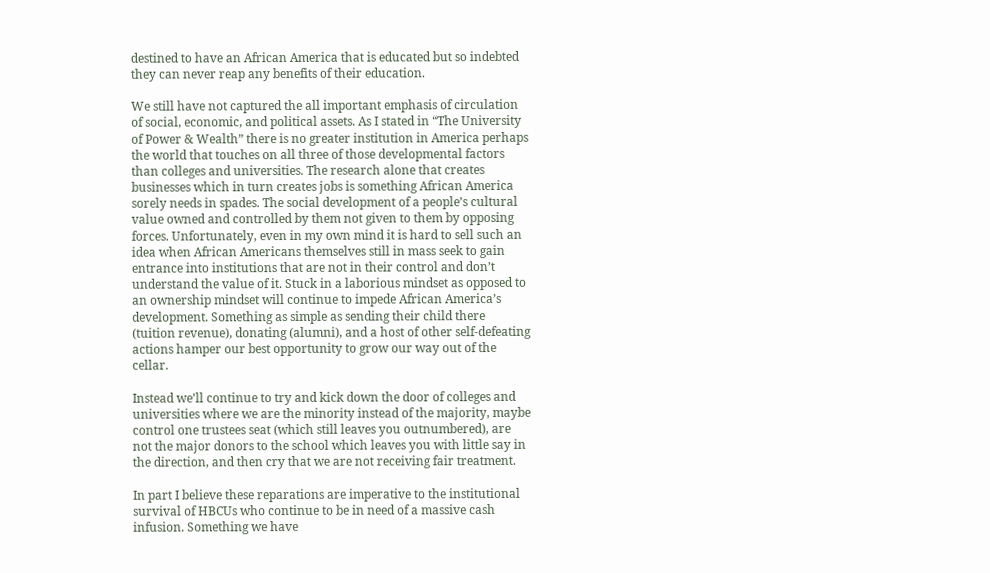destined to have an African America that is educated but so indebted they can never reap any benefits of their education.

We still have not captured the all important emphasis of circulation of social, economic, and political assets. As I stated in “The University of Power & Wealth” there is no greater institution in America perhaps the world that touches on all three of those developmental factors than colleges and universities. The research alone that creates businesses which in turn creates jobs is something African America sorely needs in spades. The social development of a people’s cultural value owned and controlled by them not given to them by opposing forces. Unfortunately, even in my own mind it is hard to sell such an idea when African Americans themselves still in mass seek to gain entrance into institutions that are not in their control and don’t understand the value of it. Stuck in a laborious mindset as opposed to an ownership mindset will continue to impede African America’s development. Something as simple as sending their child there (tuition revenue), donating (alumni), and a host of other self-defeating actions hamper our best opportunity to grow our way out of the cellar.

Instead we’ll continue to try and kick down the door of colleges and universities where we are the minority instead of the majority, maybe control one trustees seat (which still leaves you outnumbered), are not the major donors to the school which leaves you with little say in the direction, and then cry that we are not receiving fair treatment.

In part I believe these reparations are imperative to the institutional survival of HBCUs who continue to be in need of a massive cash infusion. Something we have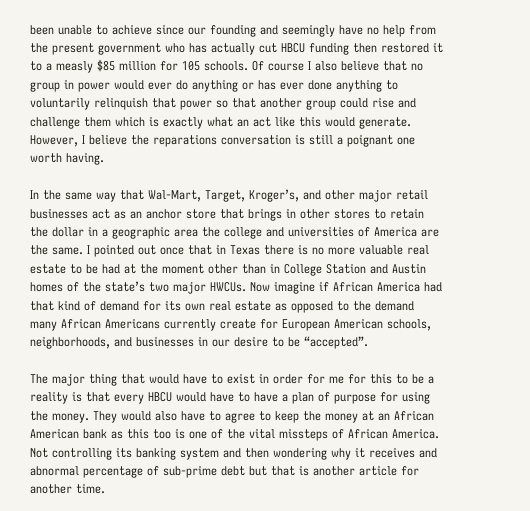been unable to achieve since our founding and seemingly have no help from the present government who has actually cut HBCU funding then restored it to a measly $85 million for 105 schools. Of course I also believe that no group in power would ever do anything or has ever done anything to voluntarily relinquish that power so that another group could rise and challenge them which is exactly what an act like this would generate. However, I believe the reparations conversation is still a poignant one worth having.

In the same way that Wal-Mart, Target, Kroger’s, and other major retail businesses act as an anchor store that brings in other stores to retain the dollar in a geographic area the college and universities of America are the same. I pointed out once that in Texas there is no more valuable real estate to be had at the moment other than in College Station and Austin homes of the state’s two major HWCUs. Now imagine if African America had that kind of demand for its own real estate as opposed to the demand many African Americans currently create for European American schools, neighborhoods, and businesses in our desire to be “accepted”.

The major thing that would have to exist in order for me for this to be a reality is that every HBCU would have to have a plan of purpose for using the money. They would also have to agree to keep the money at an African American bank as this too is one of the vital missteps of African America. Not controlling its banking system and then wondering why it receives and abnormal percentage of sub-prime debt but that is another article for another time.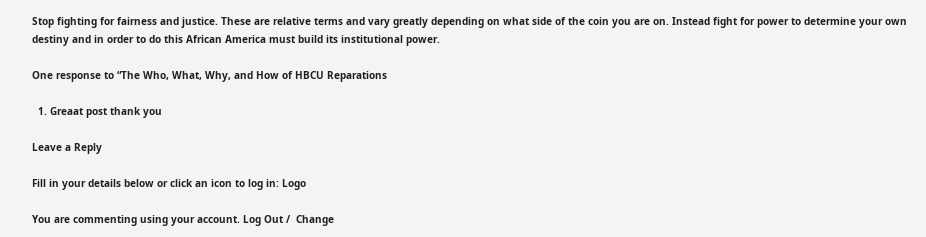Stop fighting for fairness and justice. These are relative terms and vary greatly depending on what side of the coin you are on. Instead fight for power to determine your own destiny and in order to do this African America must build its institutional power.

One response to “The Who, What, Why, and How of HBCU Reparations

  1. Greaat post thank you

Leave a Reply

Fill in your details below or click an icon to log in: Logo

You are commenting using your account. Log Out /  Change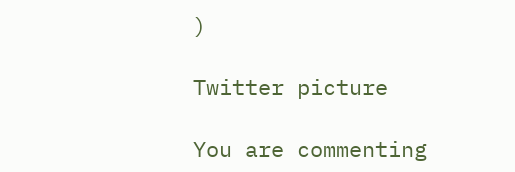)

Twitter picture

You are commenting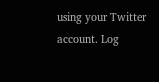using your Twitter account. Log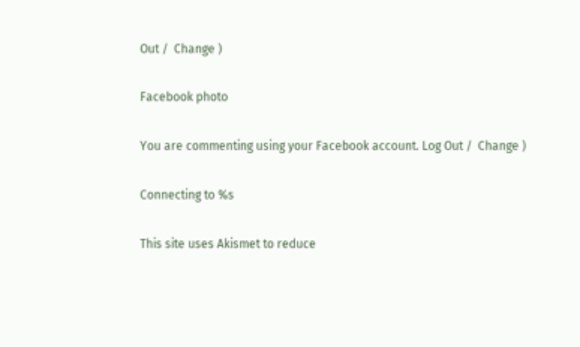Out /  Change )

Facebook photo

You are commenting using your Facebook account. Log Out /  Change )

Connecting to %s

This site uses Akismet to reduce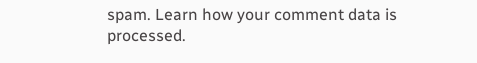spam. Learn how your comment data is processed.